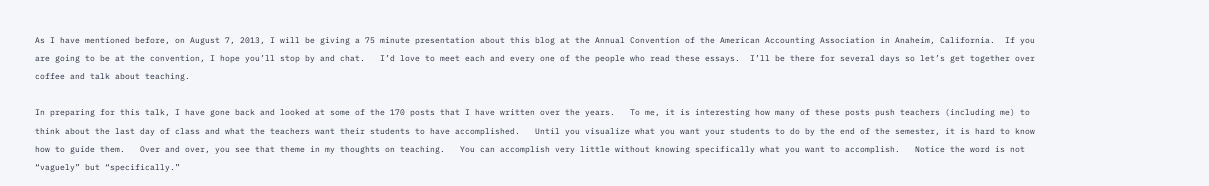As I have mentioned before, on August 7, 2013, I will be giving a 75 minute presentation about this blog at the Annual Convention of the American Accounting Association in Anaheim, California.  If you are going to be at the convention, I hope you’ll stop by and chat.   I’d love to meet each and every one of the people who read these essays.  I’ll be there for several days so let’s get together over coffee and talk about teaching.

In preparing for this talk, I have gone back and looked at some of the 170 posts that I have written over the years.   To me, it is interesting how many of these posts push teachers (including me) to think about the last day of class and what the teachers want their students to have accomplished.   Until you visualize what you want your students to do by the end of the semester, it is hard to know how to guide them.   Over and over, you see that theme in my thoughts on teaching.   You can accomplish very little without knowing specifically what you want to accomplish.   Notice the word is not “vaguely” but “specifically.”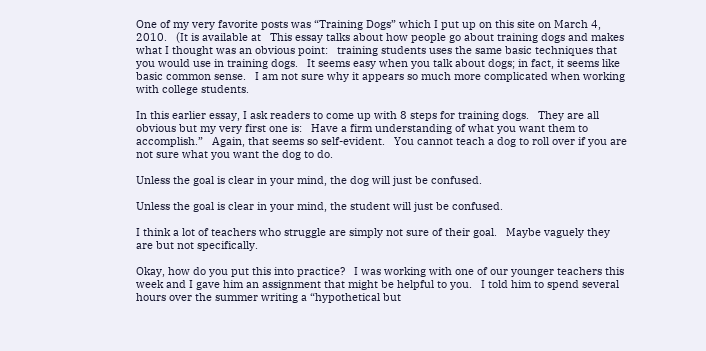One of my very favorite posts was “Training Dogs” which I put up on this site on March 4, 2010.   (It is available at   This essay talks about how people go about training dogs and makes what I thought was an obvious point:   training students uses the same basic techniques that you would use in training dogs.   It seems easy when you talk about dogs; in fact, it seems like basic common sense.   I am not sure why it appears so much more complicated when working with college students.

In this earlier essay, I ask readers to come up with 8 steps for training dogs.   They are all obvious but my very first one is:   Have a firm understanding of what you want them to accomplish.”   Again, that seems so self-evident.   You cannot teach a dog to roll over if you are not sure what you want the dog to do.

Unless the goal is clear in your mind, the dog will just be confused.

Unless the goal is clear in your mind, the student will just be confused.

I think a lot of teachers who struggle are simply not sure of their goal.   Maybe vaguely they are but not specifically.

Okay, how do you put this into practice?   I was working with one of our younger teachers this week and I gave him an assignment that might be helpful to you.   I told him to spend several hours over the summer writing a “hypothetical but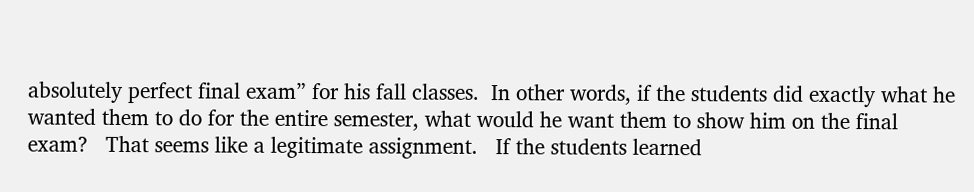absolutely perfect final exam” for his fall classes.  In other words, if the students did exactly what he wanted them to do for the entire semester, what would he want them to show him on the final exam?   That seems like a legitimate assignment.   If the students learned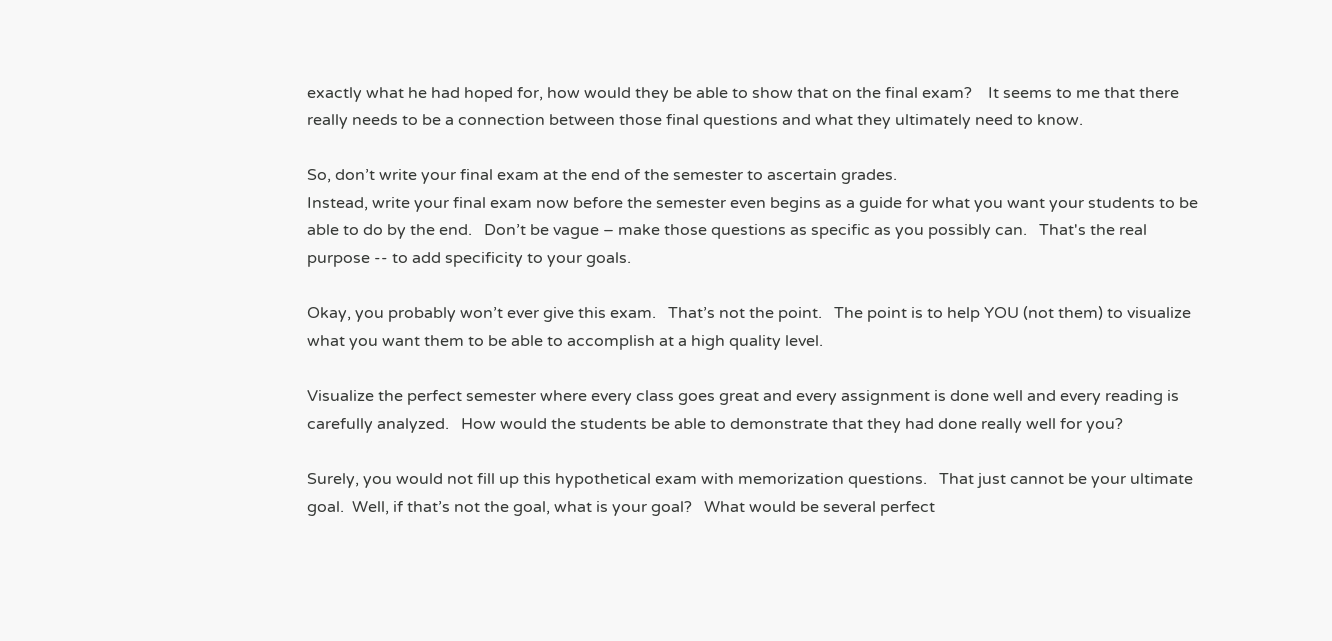exactly what he had hoped for, how would they be able to show that on the final exam?    It seems to me that there really needs to be a connection between those final questions and what they ultimately need to know.

So, don’t write your final exam at the end of the semester to ascertain grades.
Instead, write your final exam now before the semester even begins as a guide for what you want your students to be able to do by the end.   Don’t be vague – make those questions as specific as you possibly can.   That's the real purpose -- to add specificity to your goals.

Okay, you probably won’t ever give this exam.   That’s not the point.   The point is to help YOU (not them) to visualize what you want them to be able to accomplish at a high quality level.

Visualize the perfect semester where every class goes great and every assignment is done well and every reading is carefully analyzed.   How would the students be able to demonstrate that they had done really well for you?

Surely, you would not fill up this hypothetical exam with memorization questions.   That just cannot be your ultimate goal.  Well, if that’s not the goal, what is your goal?   What would be several perfect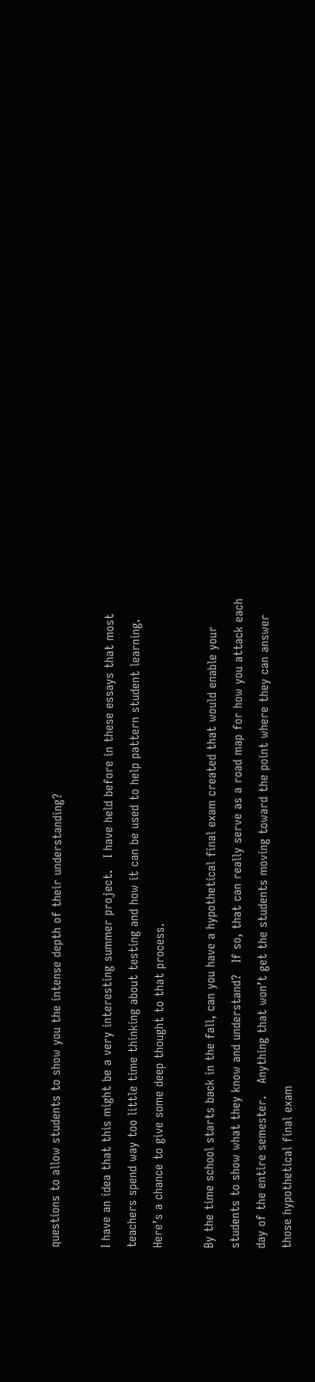questions to allow students to show you the intense depth of their understanding?

I have an idea that this might be a very interesting summer project.   I have held before in these essays that most teachers spend way too little time thinking about testing and how it can be used to help pattern student learning.   Here’s a chance to give some deep thought to that process.

By the time school starts back in the fall, can you have a hypothetical final exam created that would enable your students to show what they know and understand?   If so, that can really serve as a road map for how you attack each day of the entire semester.   Anything that won’t get the students moving toward the point where they can answer those hypothetical final exam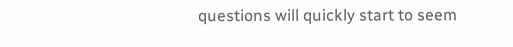questions will quickly start to seem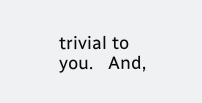trivial to you.   And,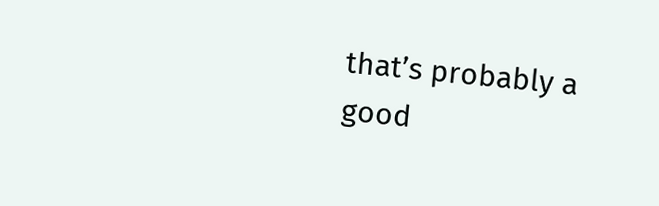that’s probably a good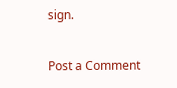sign.

Post a Comment